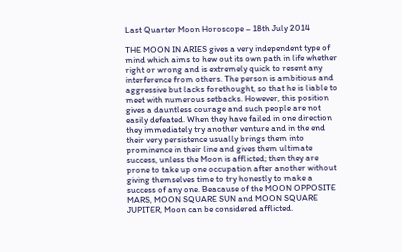Last Quarter Moon Horoscope – 18th July 2014

THE MOON IN ARIES gives a very independent type of mind which aims to hew out its own path in life whether right or wrong and is extremely quick to resent any interference from others. The person is ambitious and aggressive but lacks forethought, so that he is liable to meet with numerous setbacks. However, this position gives a dauntless courage and such people are not easily defeated. When they have failed in one direction they immediately try another venture and in the end their very persistence usually brings them into prominence in their line and gives them ultimate success, unless the Moon is afflicted; then they are prone to take up one occupation after another without giving themselves time to try honestly to make a success of any one. Beacause of the MOON OPPOSITE MARS, MOON SQUARE SUN and MOON SQUARE JUPITER, Moon can be considered afflicted.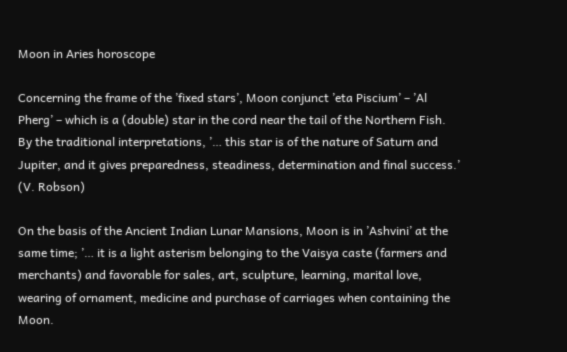Moon in Aries horoscope

Concerning the frame of the ’fixed stars’, Moon conjunct ’eta Piscium’ – ’Al Pherg’ – which is a (double) star in the cord near the tail of the Northern Fish. By the traditional interpretations, ’… this star is of the nature of Saturn and Jupiter, and it gives preparedness, steadiness, determination and final success.’ (V. Robson)

On the basis of the Ancient Indian Lunar Mansions, Moon is in ’Ashvini’ at the same time; ’… it is a light asterism belonging to the Vaisya caste (farmers and merchants) and favorable for sales, art, sculpture, learning, marital love, wearing of ornament, medicine and purchase of carriages when containing the Moon.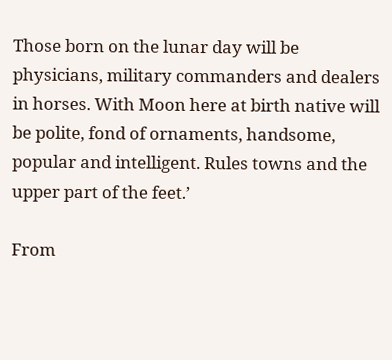Those born on the lunar day will be physicians, military commanders and dealers in horses. With Moon here at birth native will be polite, fond of ornaments, handsome, popular and intelligent. Rules towns and the upper part of the feet.’

From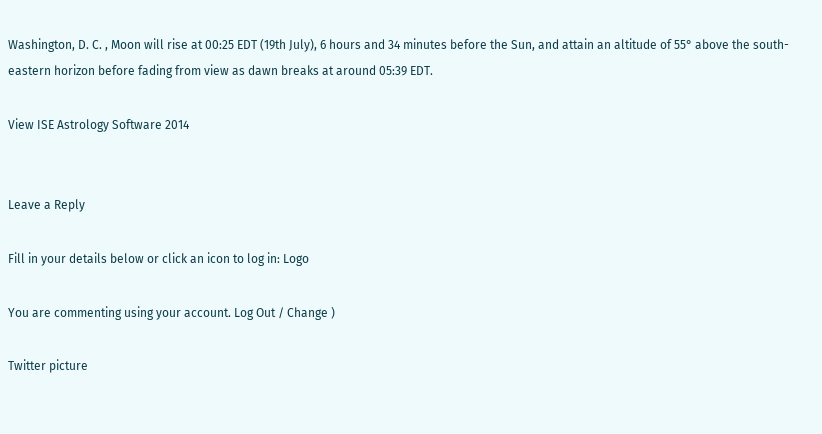Washington, D. C. , Moon will rise at 00:25 EDT (19th July), 6 hours and 34 minutes before the Sun, and attain an altitude of 55° above the south-eastern horizon before fading from view as dawn breaks at around 05:39 EDT.

View ISE Astrology Software 2014


Leave a Reply

Fill in your details below or click an icon to log in: Logo

You are commenting using your account. Log Out / Change )

Twitter picture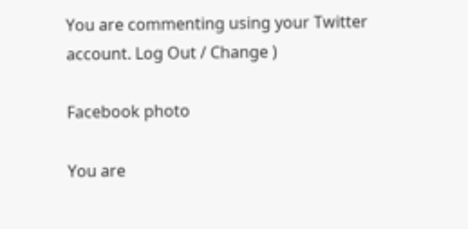You are commenting using your Twitter account. Log Out / Change )

Facebook photo

You are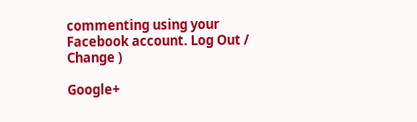commenting using your Facebook account. Log Out / Change )

Google+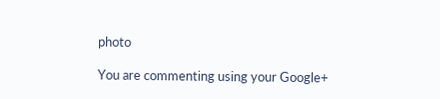photo

You are commenting using your Google+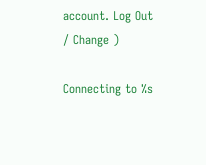account. Log Out / Change )

Connecting to %s